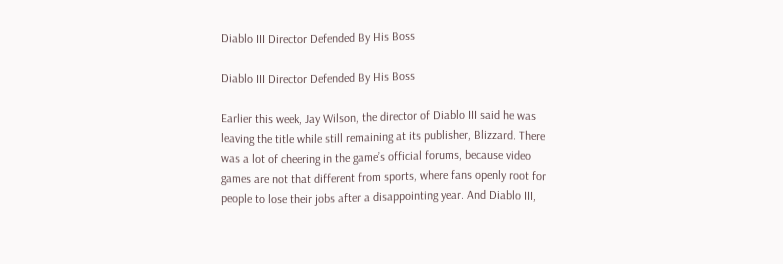Diablo III Director Defended By His Boss

Diablo III Director Defended By His Boss

Earlier this week, Jay Wilson, the director of Diablo III said he was leaving the title while still remaining at its publisher, Blizzard. There was a lot of cheering in the game’s official forums, because video games are not that different from sports, where fans openly root for people to lose their jobs after a disappointing year. And Diablo III,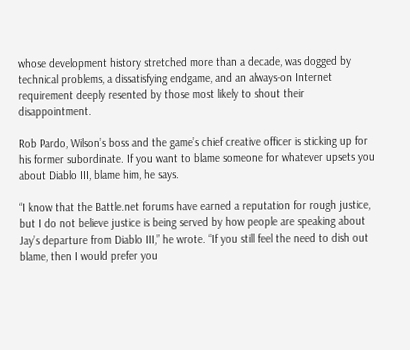whose development history stretched more than a decade, was dogged by technical problems, a dissatisfying endgame, and an always-on Internet requirement deeply resented by those most likely to shout their disappointment.

Rob Pardo, Wilson’s boss and the game’s chief creative officer is sticking up for his former subordinate. If you want to blame someone for whatever upsets you about Diablo III, blame him, he says.

“I know that the Battle.net forums have earned a reputation for rough justice, but I do not believe justice is being served by how people are speaking about Jay’s departure from Diablo III,” he wrote. “If you still feel the need to dish out blame, then I would prefer you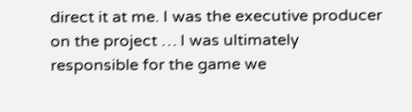direct it at me. I was the executive producer on the project … I was ultimately responsible for the game we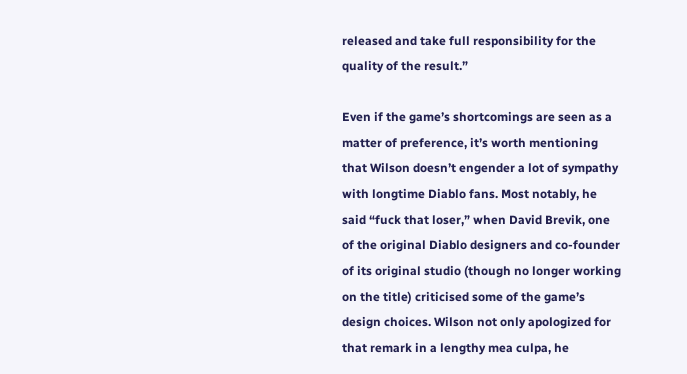released and take full responsibility for the quality of the result.”

Even if the game’s shortcomings are seen as a matter of preference, it’s worth mentioning that Wilson doesn’t engender a lot of sympathy with longtime Diablo fans. Most notably, he said “fuck that loser,” when David Brevik, one of the original Diablo designers and co-founder of its original studio (though no longer working on the title) criticised some of the game’s design choices. Wilson not only apologized for that remark in a lengthy mea culpa, he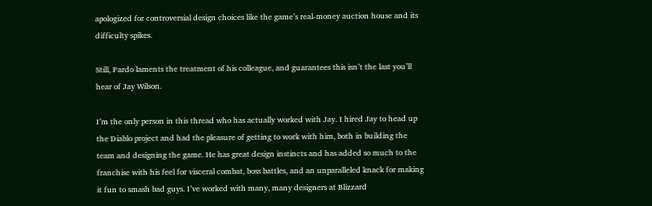apologized for controversial design choices like the game’s real-money auction house and its difficulty spikes.

Still, Pardo laments the treatment of his colleague, and guarantees this isn’t the last you’ll hear of Jay Wilson.

I’m the only person in this thread who has actually worked with Jay. I hired Jay to head up the Diablo project and had the pleasure of getting to work with him, both in building the team and designing the game. He has great design instincts and has added so much to the franchise with his feel for visceral combat, boss battles, and an unparalleled knack for making it fun to smash bad guys. I’ve worked with many, many designers at Blizzard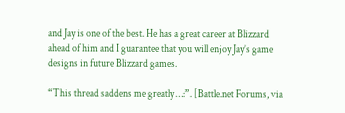and Jay is one of the best. He has a great career at Blizzard ahead of him and I guarantee that you will enjoy Jay’s game designs in future Blizzard games.

“This thread saddens me greatly …:”. [Battle.net Forums, via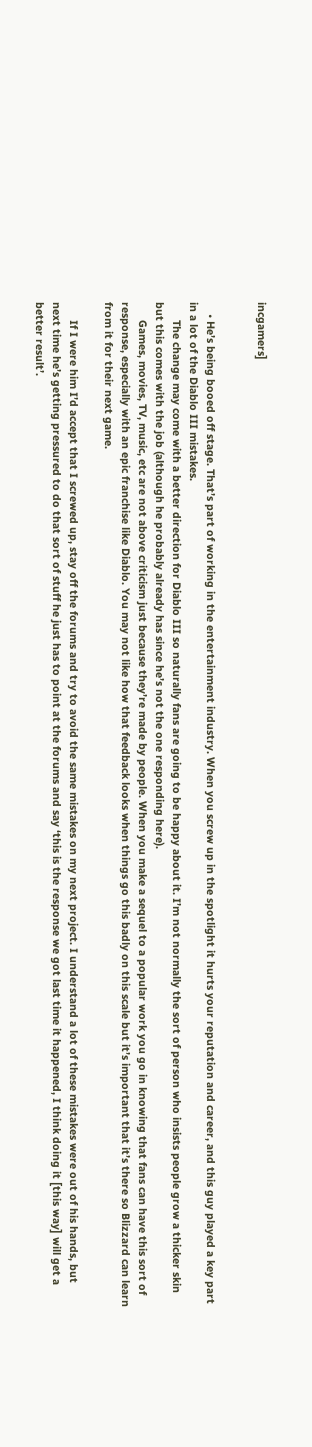incgamers]


    • He’s being booed off stage. That’s part of working in the entertainment industry. When you screw up in the spotlight it hurts your reputation and career, and this guy played a key part in a lot of the Diablo III mistakes.
      The change may come with a better direction for Diablo III so naturally fans are going to be happy about it. I’m not normally the sort of person who insists people grow a thicker skin but this comes with the job (although he probably already has since he’s not the one responding here).
      Games, movies, TV, music, etc are not above criticism just because they’re made by people. When you make a sequel to a popular work you go in knowing that fans can have this sort of response, especially with an epic franchise like Diablo. You may not like how that feedback looks when things go this badly on this scale but it’s important that it’s there so Blizzard can learn from it for their next game.

      If I were him I’d accept that I screwed up, stay off the forums and try to avoid the same mistakes on my next project. I understand a lot of these mistakes were out of his hands, but next time he’s getting pressured to do that sort of stuff he just has to point at the forums and say ‘this is the response we got last time it happened, I think doing it [this way] will get a better result’.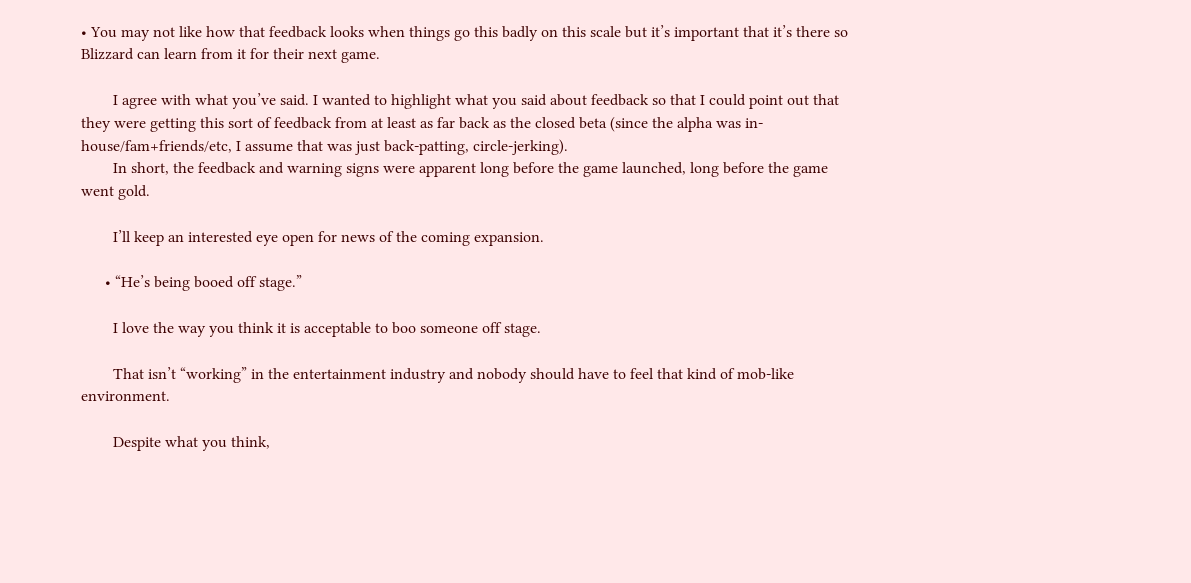• You may not like how that feedback looks when things go this badly on this scale but it’s important that it’s there so Blizzard can learn from it for their next game.

        I agree with what you’ve said. I wanted to highlight what you said about feedback so that I could point out that they were getting this sort of feedback from at least as far back as the closed beta (since the alpha was in-house/fam+friends/etc, I assume that was just back-patting, circle-jerking).
        In short, the feedback and warning signs were apparent long before the game launched, long before the game went gold.

        I’ll keep an interested eye open for news of the coming expansion.

      • “He’s being booed off stage.”

        I love the way you think it is acceptable to boo someone off stage.

        That isn’t “working” in the entertainment industry and nobody should have to feel that kind of mob-like environment.

        Despite what you think,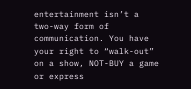entertainment isn’t a two-way form of communication. You have your right to “walk-out” on a show, NOT-BUY a game or express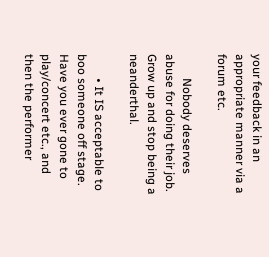your feedback in an appropriate manner via a forum etc.

        Nobody deserves abuse for doing their job. Grow up and stop being a neanderthal.

        • It IS acceptable to boo someone off stage. Have you ever gone to play/concert etc., and then the performer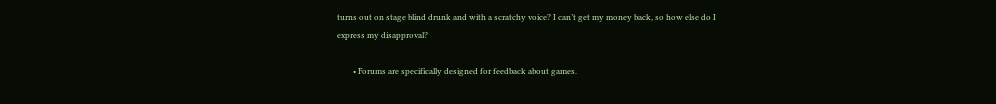turns out on stage blind drunk and with a scratchy voice? I can’t get my money back, so how else do I express my disapproval?

        • Forums are specifically designed for feedback about games.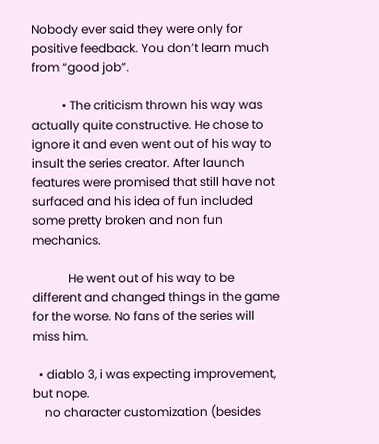Nobody ever said they were only for positive feedback. You don’t learn much from “good job”.

          • The criticism thrown his way was actually quite constructive. He chose to ignore it and even went out of his way to insult the series creator. After launch features were promised that still have not surfaced and his idea of fun included some pretty broken and non fun mechanics.

            He went out of his way to be different and changed things in the game for the worse. No fans of the series will miss him.

  • diablo 3, i was expecting improvement, but nope.
    no character customization (besides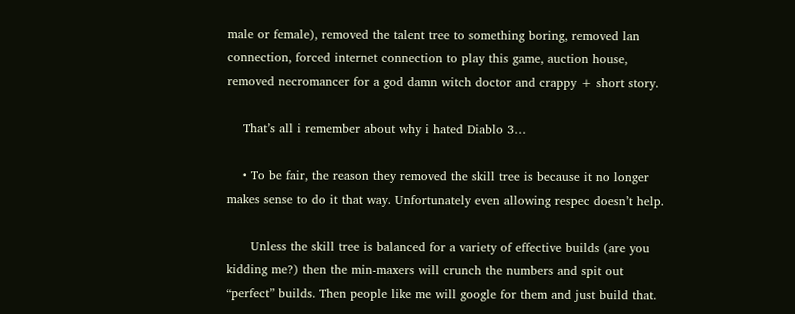male or female), removed the talent tree to something boring, removed lan connection, forced internet connection to play this game, auction house, removed necromancer for a god damn witch doctor and crappy + short story.

    That’s all i remember about why i hated Diablo 3…

    • To be fair, the reason they removed the skill tree is because it no longer makes sense to do it that way. Unfortunately even allowing respec doesn’t help.

      Unless the skill tree is balanced for a variety of effective builds (are you kidding me?) then the min-maxers will crunch the numbers and spit out “perfect” builds. Then people like me will google for them and just build that.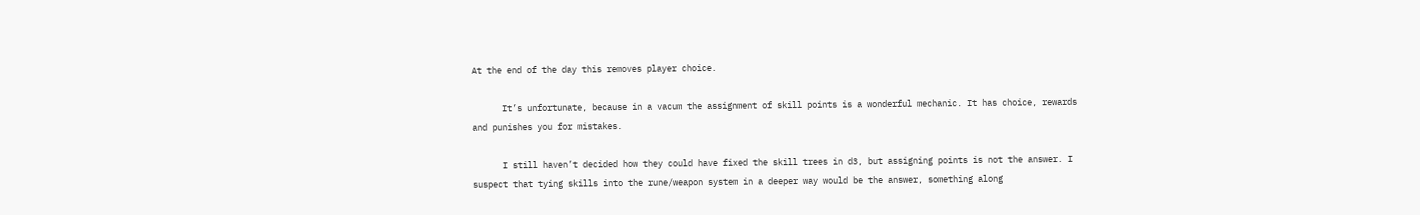At the end of the day this removes player choice.

      It’s unfortunate, because in a vacum the assignment of skill points is a wonderful mechanic. It has choice, rewards and punishes you for mistakes.

      I still haven’t decided how they could have fixed the skill trees in d3, but assigning points is not the answer. I suspect that tying skills into the rune/weapon system in a deeper way would be the answer, something along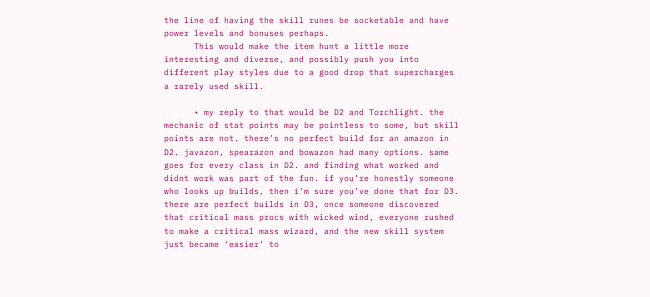the line of having the skill runes be socketable and have power levels and bonuses perhaps.
      This would make the item hunt a little more interesting and diverse, and possibly push you into different play styles due to a good drop that supercharges a rarely used skill.

      • my reply to that would be D2 and Torchlight. the mechanic of stat points may be pointless to some, but skill points are not. there’s no perfect build for an amazon in D2. javazon, spearazon and bowazon had many options. same goes for every class in D2. and finding what worked and didnt work was part of the fun. if you’re honestly someone who looks up builds, then i’m sure you’ve done that for D3. there are perfect builds in D3, once someone discovered that critical mass procs with wicked wind, everyone rushed to make a critical mass wizard, and the new skill system just became ‘easier’ to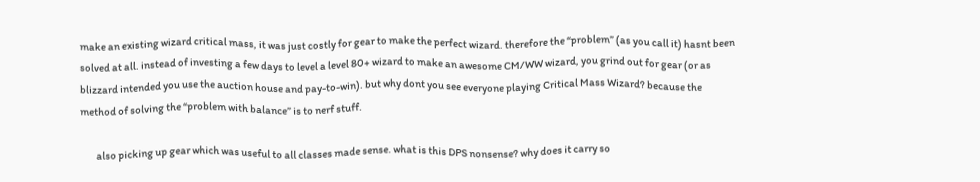make an existing wizard critical mass, it was just costly for gear to make the perfect wizard. therefore the “problem” (as you call it) hasnt been solved at all. instead of investing a few days to level a level 80+ wizard to make an awesome CM/WW wizard, you grind out for gear (or as blizzard intended you use the auction house and pay-to-win). but why dont you see everyone playing Critical Mass Wizard? because the method of solving the “problem with balance” is to nerf stuff.

        also picking up gear which was useful to all classes made sense. what is this DPS nonsense? why does it carry so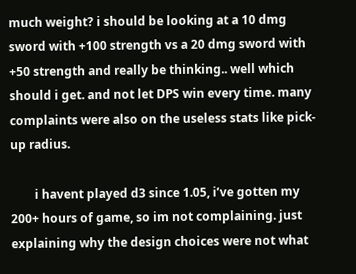much weight? i should be looking at a 10 dmg sword with +100 strength vs a 20 dmg sword with +50 strength and really be thinking.. well which should i get. and not let DPS win every time. many complaints were also on the useless stats like pick-up radius.

        i havent played d3 since 1.05, i’ve gotten my 200+ hours of game, so im not complaining. just explaining why the design choices were not what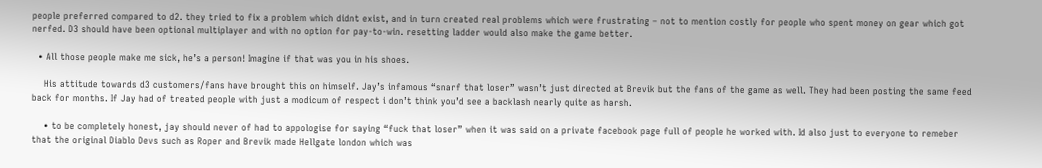people preferred compared to d2. they tried to fix a problem which didnt exist, and in turn created real problems which were frustrating – not to mention costly for people who spent money on gear which got nerfed. D3 should have been optional multiplayer and with no option for pay-to-win. resetting ladder would also make the game better.

  • All those people make me sick, he’s a person! Imagine if that was you in his shoes.

    His attitude towards d3 customers/fans have brought this on himself. Jay’s infamous “snarf that loser” wasn’t just directed at Brevik but the fans of the game as well. They had been posting the same feed back for months. If Jay had of treated people with just a modicum of respect i don’t think you’d see a backlash nearly quite as harsh.

    • to be completely honest, jay should never of had to appologise for saying “fuck that loser” when it was said on a private facebook page full of people he worked with. Id also just to everyone to remeber that the original Diablo Devs such as Roper and Brevik made Hellgate london which was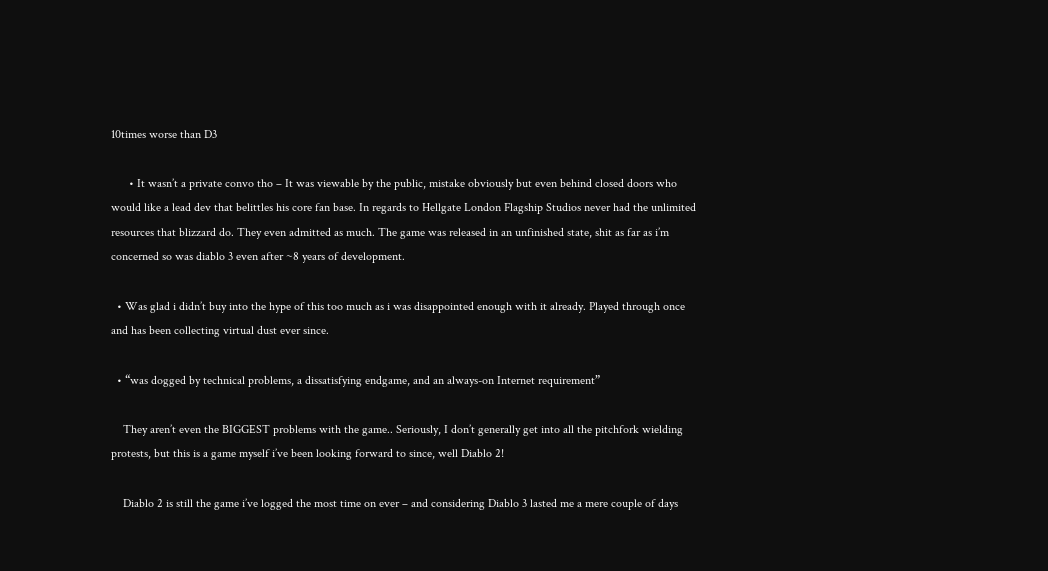10times worse than D3

      • It wasn’t a private convo tho – It was viewable by the public, mistake obviously but even behind closed doors who would like a lead dev that belittles his core fan base. In regards to Hellgate London Flagship Studios never had the unlimited resources that blizzard do. They even admitted as much. The game was released in an unfinished state, shit as far as i’m concerned so was diablo 3 even after ~8 years of development.

  • Was glad i didn’t buy into the hype of this too much as i was disappointed enough with it already. Played through once and has been collecting virtual dust ever since.

  • “was dogged by technical problems, a dissatisfying endgame, and an always-on Internet requirement”

    They aren’t even the BIGGEST problems with the game.. Seriously, I don’t generally get into all the pitchfork wielding protests, but this is a game myself i’ve been looking forward to since, well Diablo 2!

    Diablo 2 is still the game i’ve logged the most time on ever – and considering Diablo 3 lasted me a mere couple of days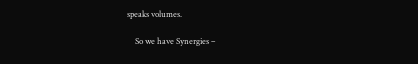speaks volumes.

    So we have Synergies –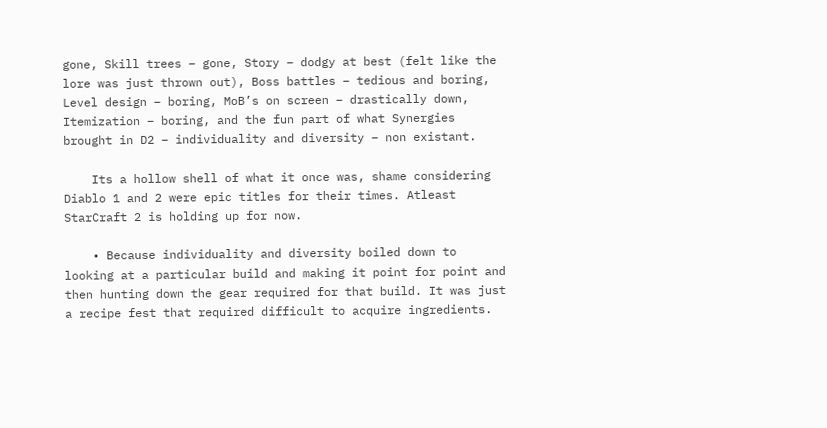gone, Skill trees – gone, Story – dodgy at best (felt like the lore was just thrown out), Boss battles – tedious and boring, Level design – boring, MoB’s on screen – drastically down, Itemization – boring, and the fun part of what Synergies brought in D2 – individuality and diversity – non existant.

    Its a hollow shell of what it once was, shame considering Diablo 1 and 2 were epic titles for their times. Atleast StarCraft 2 is holding up for now.

    • Because individuality and diversity boiled down to looking at a particular build and making it point for point and then hunting down the gear required for that build. It was just a recipe fest that required difficult to acquire ingredients.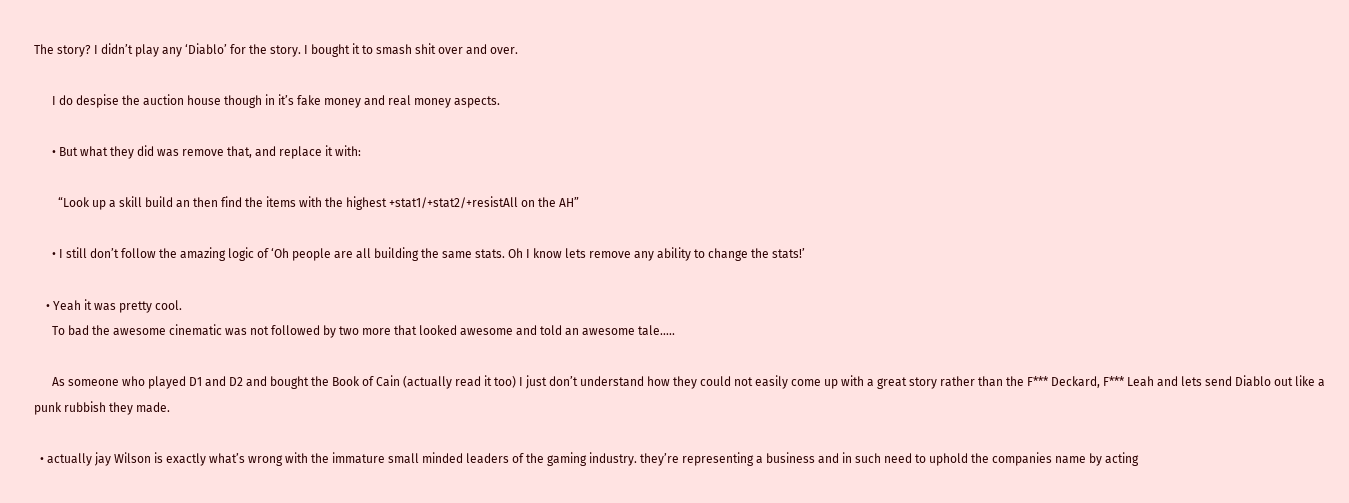The story? I didn’t play any ‘Diablo’ for the story. I bought it to smash shit over and over.

      I do despise the auction house though in it’s fake money and real money aspects.

      • But what they did was remove that, and replace it with:

        “Look up a skill build an then find the items with the highest +stat1/+stat2/+resistAll on the AH”

      • I still don’t follow the amazing logic of ‘Oh people are all building the same stats. Oh I know lets remove any ability to change the stats!’

    • Yeah it was pretty cool.
      To bad the awesome cinematic was not followed by two more that looked awesome and told an awesome tale…..

      As someone who played D1 and D2 and bought the Book of Cain (actually read it too) I just don’t understand how they could not easily come up with a great story rather than the F*** Deckard, F*** Leah and lets send Diablo out like a punk rubbish they made.

  • actually jay Wilson is exactly what’s wrong with the immature small minded leaders of the gaming industry. they’re representing a business and in such need to uphold the companies name by acting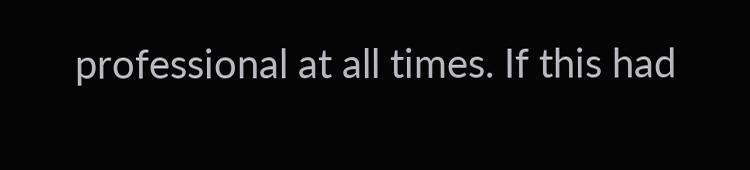professional at all times. If this had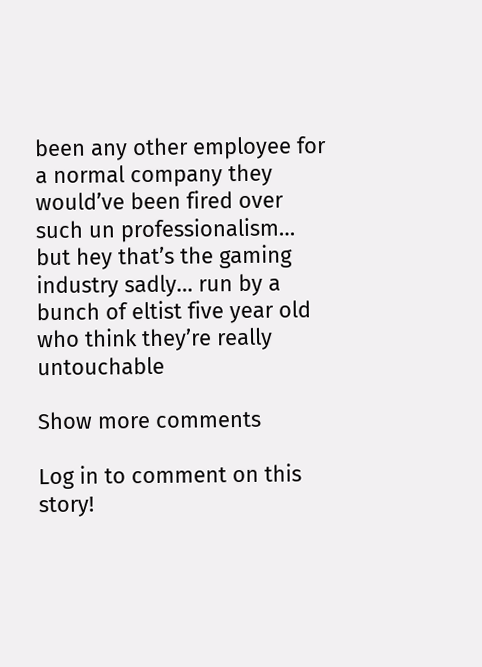been any other employee for a normal company they would’ve been fired over such un professionalism… but hey that’s the gaming industry sadly… run by a bunch of eltist five year old who think they’re really untouchable

Show more comments

Log in to comment on this story!